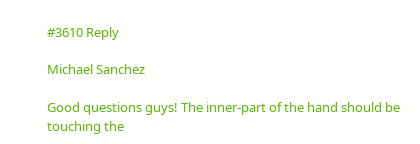#3610 Reply

Michael Sanchez

Good questions guys! The inner-part of the hand should be touching the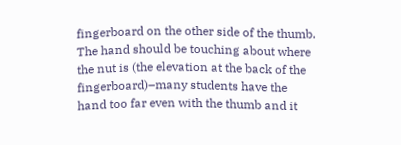fingerboard on the other side of the thumb. The hand should be touching about where the nut is (the elevation at the back of the fingerboard)–many students have the hand too far even with the thumb and it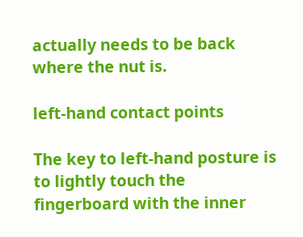actually needs to be back where the nut is.

left-hand contact points

The key to left-hand posture is to lightly touch the fingerboard with the inner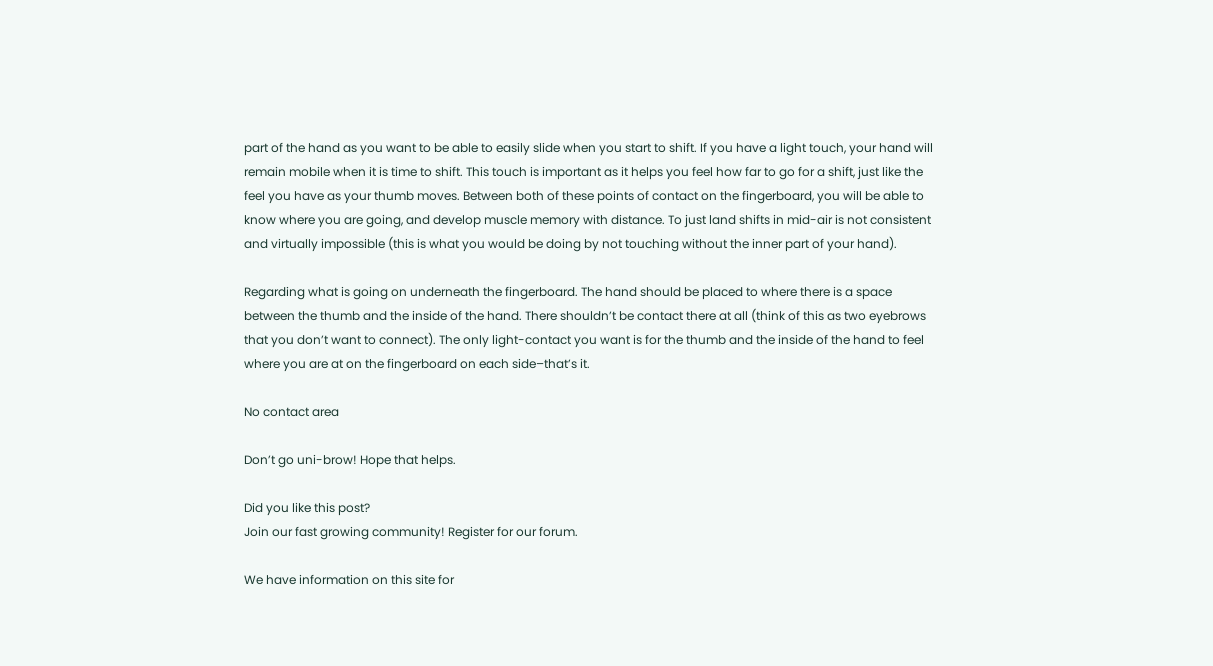part of the hand as you want to be able to easily slide when you start to shift. If you have a light touch, your hand will remain mobile when it is time to shift. This touch is important as it helps you feel how far to go for a shift, just like the feel you have as your thumb moves. Between both of these points of contact on the fingerboard, you will be able to know where you are going, and develop muscle memory with distance. To just land shifts in mid-air is not consistent and virtually impossible (this is what you would be doing by not touching without the inner part of your hand).

Regarding what is going on underneath the fingerboard. The hand should be placed to where there is a space between the thumb and the inside of the hand. There shouldn’t be contact there at all (think of this as two eyebrows that you don’t want to connect). The only light-contact you want is for the thumb and the inside of the hand to feel where you are at on the fingerboard on each side–that’s it.

No contact area

Don’t go uni-brow! Hope that helps.

Did you like this post?
Join our fast growing community! Register for our forum.

We have information on this site for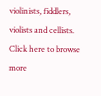violinists, fiddlers, violists and cellists.
Click here to browse more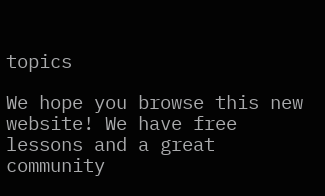topics

We hope you browse this new website! We have free lessons and a great community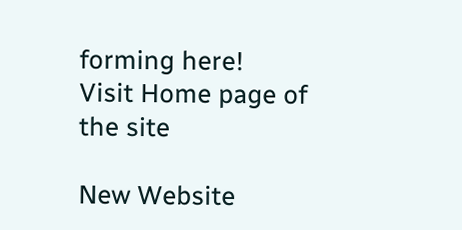forming here!
Visit Home page of the site

New Website